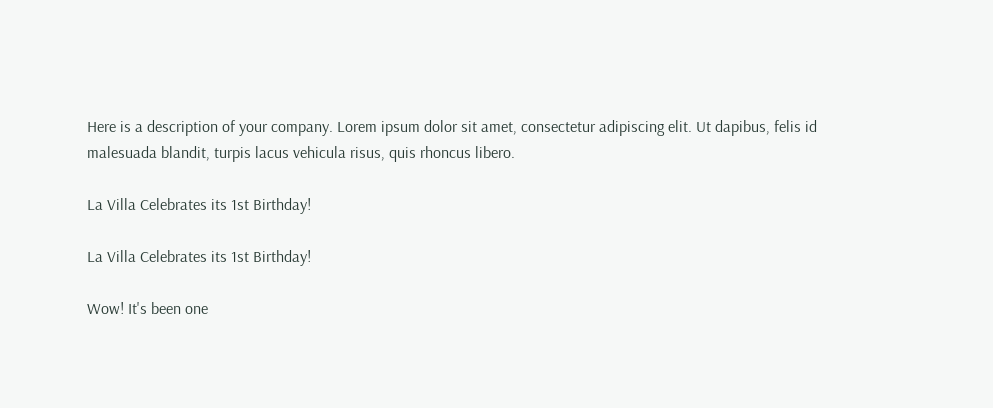Here is a description of your company. Lorem ipsum dolor sit amet, consectetur adipiscing elit. Ut dapibus, felis id malesuada blandit, turpis lacus vehicula risus, quis rhoncus libero.

La Villa Celebrates its 1st Birthday!

La Villa Celebrates its 1st Birthday!

Wow! It's been one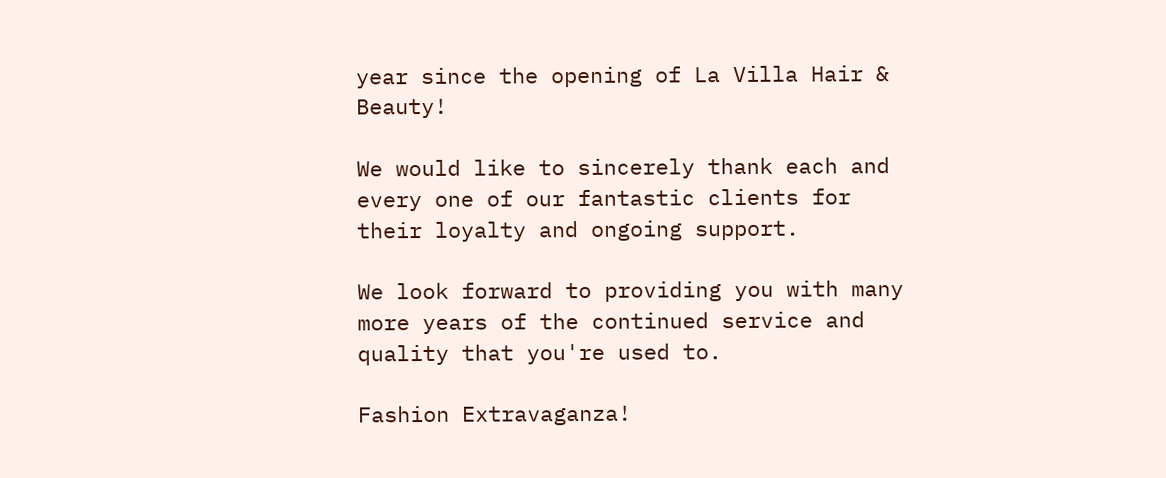year since the opening of La Villa Hair & Beauty!

We would like to sincerely thank each and every one of our fantastic clients for their loyalty and ongoing support.

We look forward to providing you with many more years of the continued service and quality that you're used to.

Fashion Extravaganza!